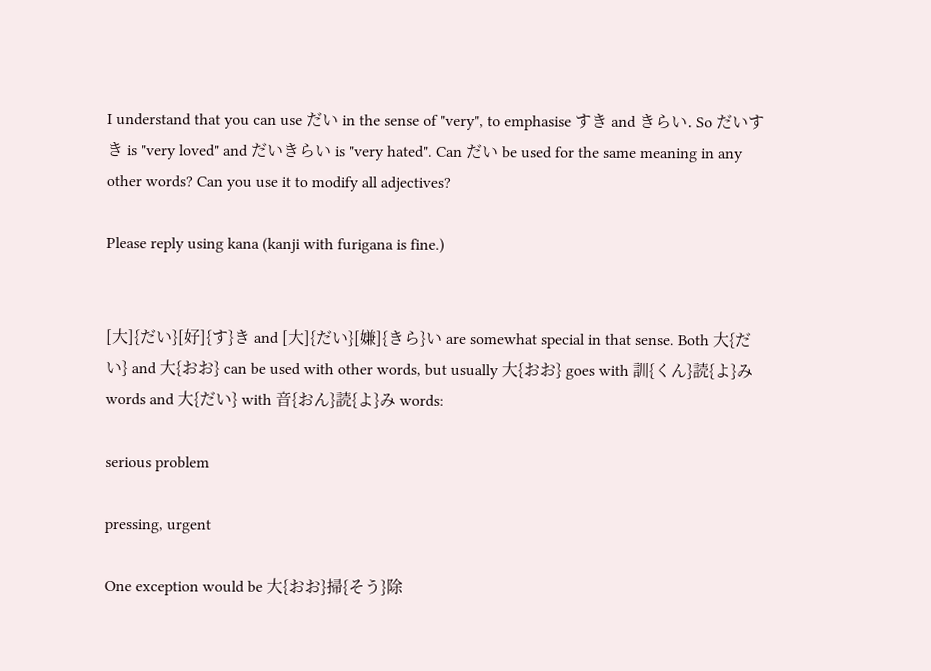I understand that you can use だい in the sense of "very", to emphasise すき and きらい. So だいすき is "very loved" and だいきらい is "very hated". Can だい be used for the same meaning in any other words? Can you use it to modify all adjectives?

Please reply using kana (kanji with furigana is fine.)


[大]{だい}[好]{す}き and [大]{だい}[嫌]{きら}い are somewhat special in that sense. Both 大{だい} and 大{おお} can be used with other words, but usually 大{おお} goes with 訓{くん}読{よ}み words and 大{だい} with 音{おん}読{よ}み words:

serious problem

pressing, urgent

One exception would be 大{おお}掃{そう}除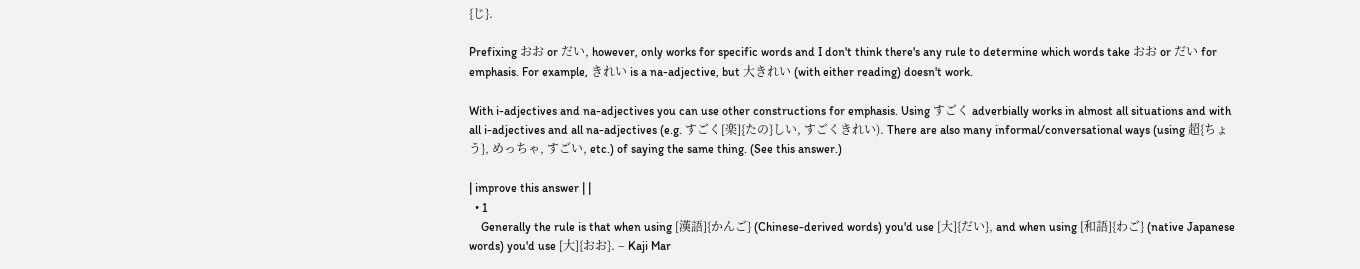{じ}.

Prefixing おお or だい, however, only works for specific words and I don't think there's any rule to determine which words take おお or だい for emphasis. For example, きれい is a na-adjective, but 大きれい (with either reading) doesn't work.

With i-adjectives and na-adjectives you can use other constructions for emphasis. Using すごく adverbially works in almost all situations and with all i-adjectives and all na-adjectives (e.g. すごく[楽]{たの}しい, すごくきれい). There are also many informal/conversational ways (using 超{ちょう}, めっちゃ, すごい, etc.) of saying the same thing. (See this answer.)

| improve this answer | |
  • 1
    Generally the rule is that when using [漢語]{かんご} (Chinese-derived words) you'd use [大]{だい}, and when using [和語]{わご} (native Japanese words) you'd use [大]{おお}. – Kaji Mar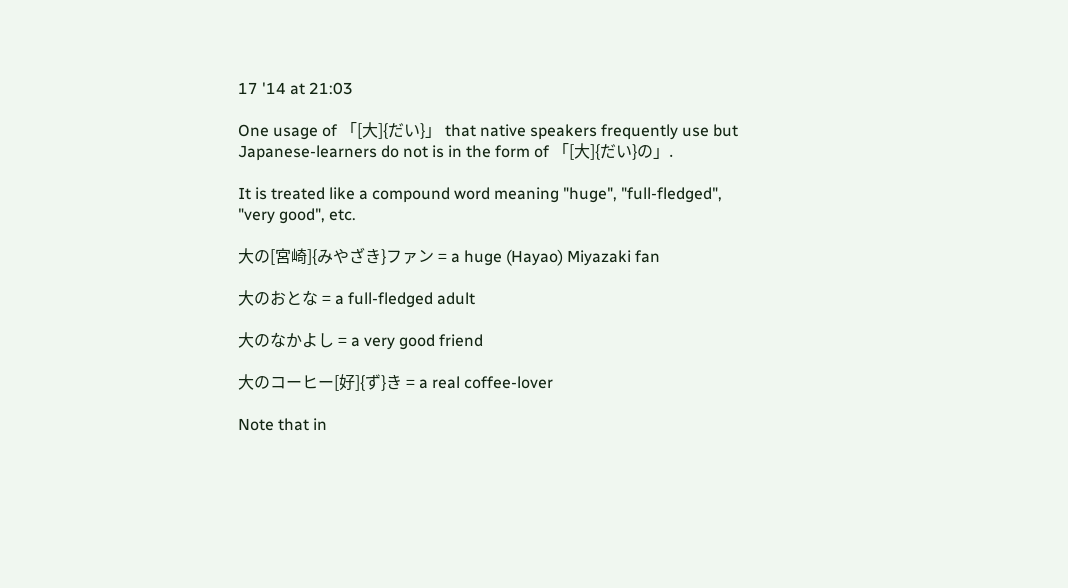17 '14 at 21:03

One usage of 「[大]{だい}」 that native speakers frequently use but Japanese-learners do not is in the form of 「[大]{だい}の」.

It is treated like a compound word meaning "huge", "full-fledged", "very good", etc.

大の[宮崎]{みやざき}ファン = a huge (Hayao) Miyazaki fan

大のおとな = a full-fledged adult

大のなかよし = a very good friend

大のコーヒー[好]{ず}き = a real coffee-lover

Note that in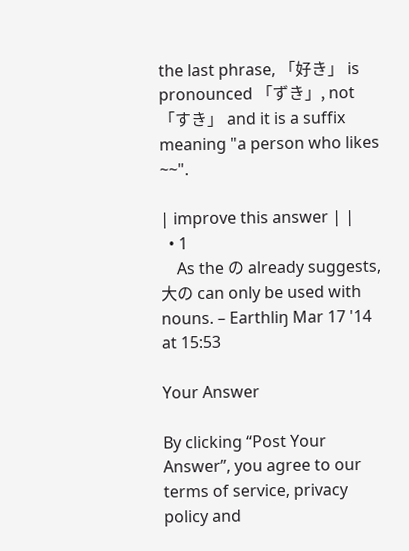the last phrase, 「好き」 is pronounced 「ずき」, not 「すき」 and it is a suffix meaning "a person who likes ~~".

| improve this answer | |
  • 1
    As the の already suggests, 大の can only be used with nouns. – Earthliŋ Mar 17 '14 at 15:53

Your Answer

By clicking “Post Your Answer”, you agree to our terms of service, privacy policy and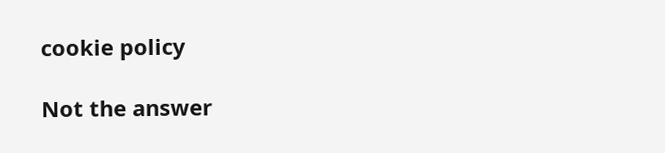cookie policy

Not the answer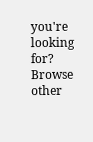you're looking for? Browse other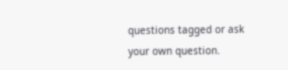questions tagged or ask your own question.